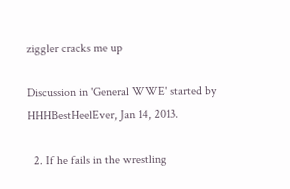ziggler cracks me up

Discussion in 'General WWE' started by HHHBestHeelEver, Jan 14, 2013.

  2. If he fails in the wrestling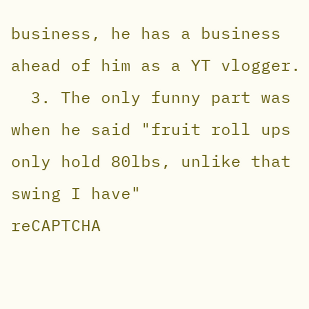business, he has a business ahead of him as a YT vlogger.
  3. The only funny part was when he said "fruit roll ups only hold 80lbs, unlike that swing I have"
reCAPTCHA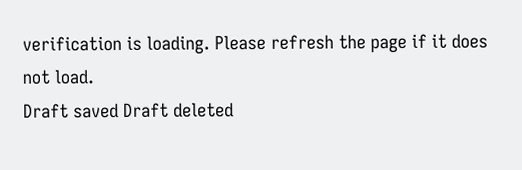verification is loading. Please refresh the page if it does not load.
Draft saved Draft deleted